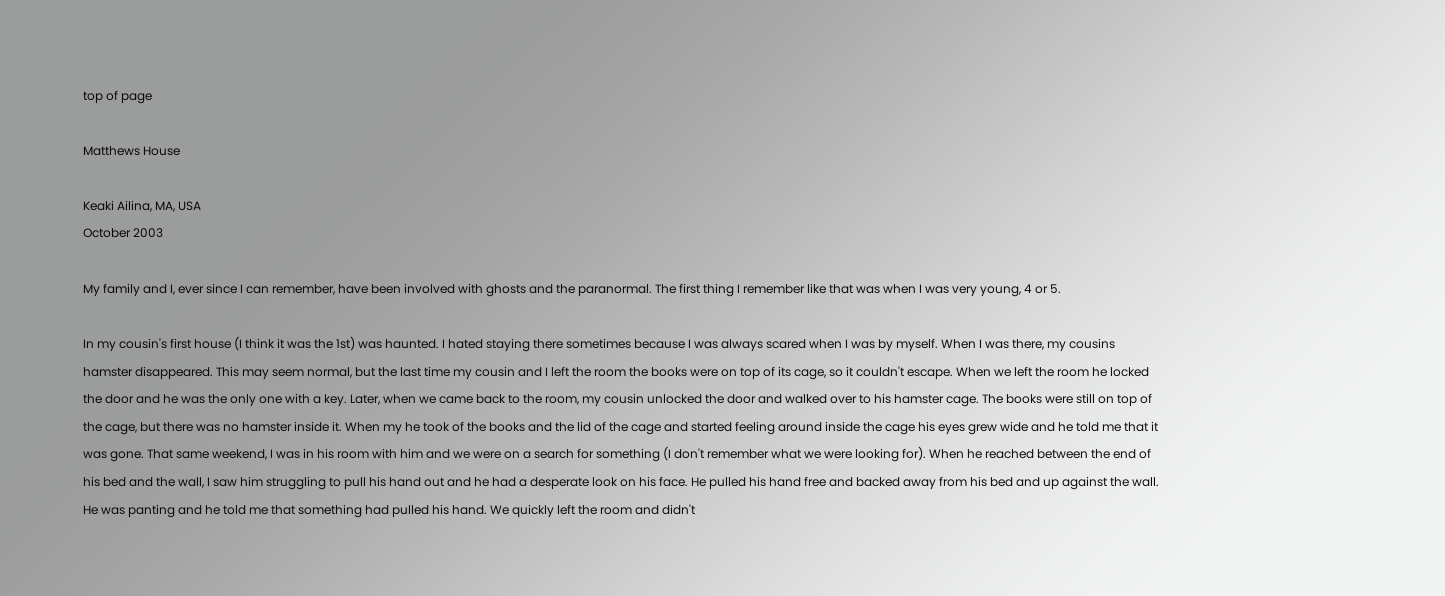top of page

Matthews House

Keaki Ailina, MA, USA
October 2003

My family and I, ever since I can remember, have been involved with ghosts and the paranormal. The first thing I remember like that was when I was very young, 4 or 5.

In my cousin's first house (I think it was the 1st) was haunted. I hated staying there sometimes because I was always scared when I was by myself. When I was there, my cousins hamster disappeared. This may seem normal, but the last time my cousin and I left the room the books were on top of its cage, so it couldn't escape. When we left the room he locked the door and he was the only one with a key. Later, when we came back to the room, my cousin unlocked the door and walked over to his hamster cage. The books were still on top of the cage, but there was no hamster inside it. When my he took of the books and the lid of the cage and started feeling around inside the cage his eyes grew wide and he told me that it was gone. That same weekend, I was in his room with him and we were on a search for something (I don't remember what we were looking for). When he reached between the end of his bed and the wall, I saw him struggling to pull his hand out and he had a desperate look on his face. He pulled his hand free and backed away from his bed and up against the wall. He was panting and he told me that something had pulled his hand. We quickly left the room and didn't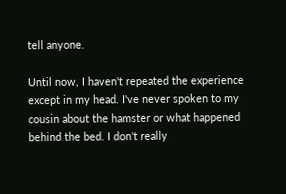tell anyone.

Until now, I haven't repeated the experience except in my head. I've never spoken to my cousin about the hamster or what happened behind the bed. I don't really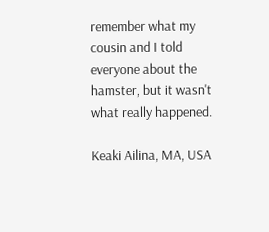remember what my cousin and I told everyone about the hamster, but it wasn't what really happened.

Keaki Ailina, MA, USA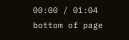00:00 / 01:04
bottom of page